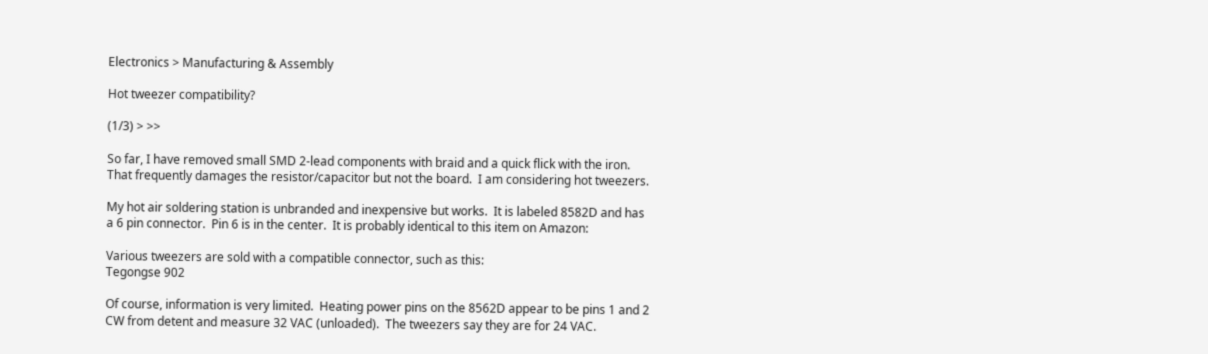Electronics > Manufacturing & Assembly

Hot tweezer compatibility?

(1/3) > >>

So far, I have removed small SMD 2-lead components with braid and a quick flick with the iron.  That frequently damages the resistor/capacitor but not the board.  I am considering hot tweezers.

My hot air soldering station is unbranded and inexpensive but works.  It is labeled 8582D and has a 6 pin connector.  Pin 6 is in the center.  It is probably identical to this item on Amazon:

Various tweezers are sold with a compatible connector, such as this:
Tegongse 902

Of course, information is very limited.  Heating power pins on the 8562D appear to be pins 1 and 2 CW from detent and measure 32 VAC (unloaded).  The tweezers say they are for 24 VAC.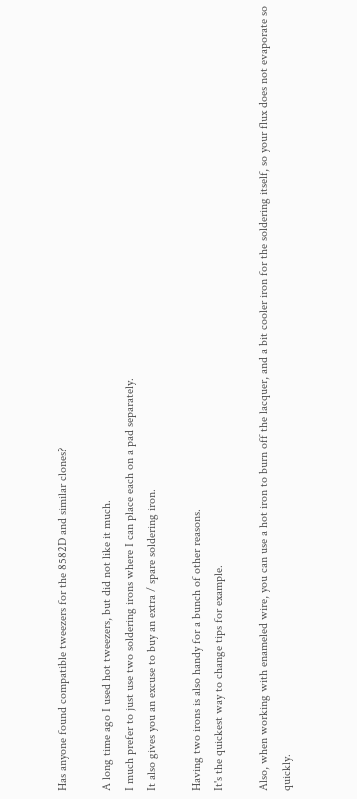Has anyone found compatible tweezers for the 8582D and similar clones?

A long time ago I used hot tweezers, but did not like it much.
I much prefer to just use two soldering irons where I can place each on a pad separately.
It also gives you an excuse to buy an extra / spare soldering iron.

Having two irons is also handy for a bunch of other reasons.
It's the quickest way to change tips for example.

Also, when working with enameled wire, you can use a hot iron to burn off the lacquer, and a bit cooler iron for the soldering itself, so your flux does not evaporate so quickly.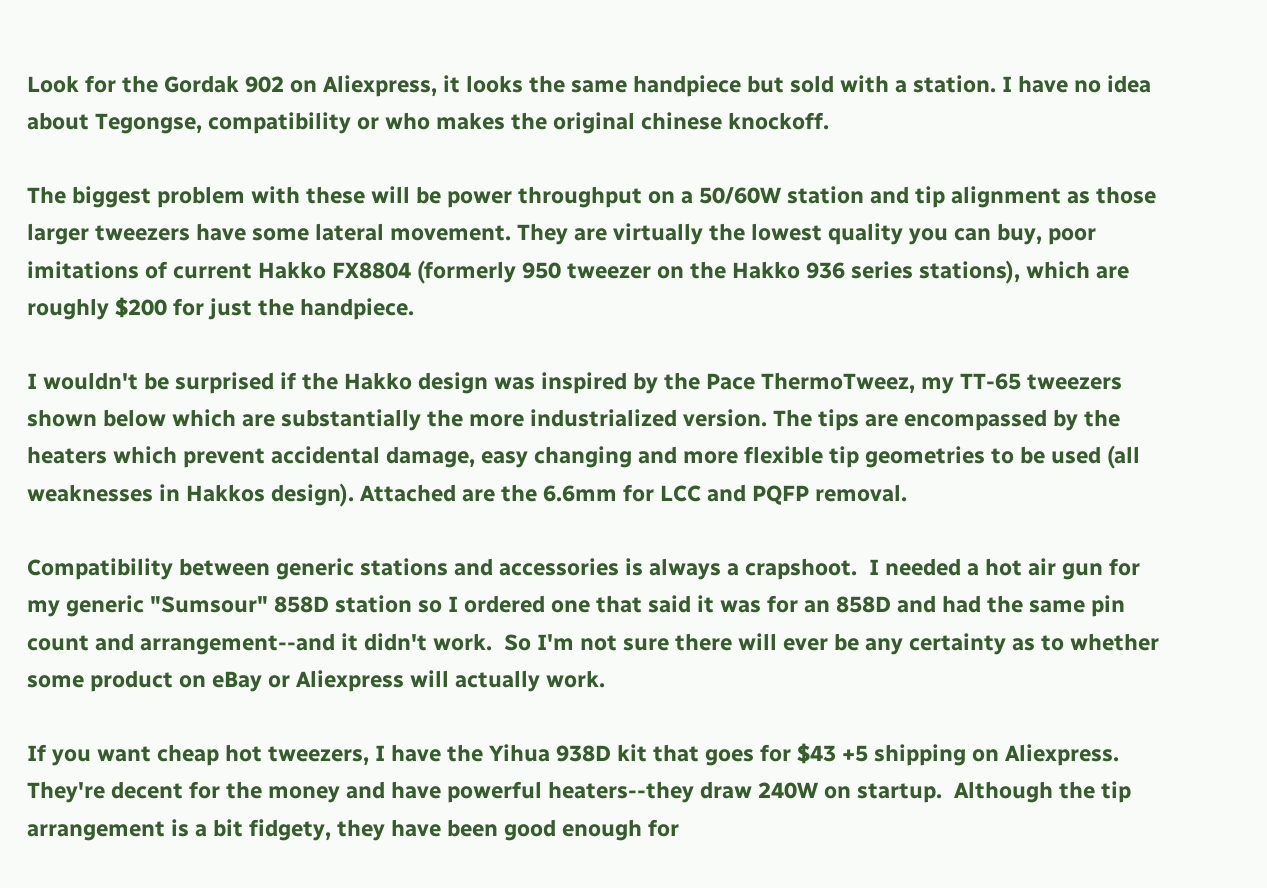Look for the Gordak 902 on Aliexpress, it looks the same handpiece but sold with a station. I have no idea about Tegongse, compatibility or who makes the original chinese knockoff.

The biggest problem with these will be power throughput on a 50/60W station and tip alignment as those larger tweezers have some lateral movement. They are virtually the lowest quality you can buy, poor imitations of current Hakko FX8804 (formerly 950 tweezer on the Hakko 936 series stations), which are roughly $200 for just the handpiece.

I wouldn't be surprised if the Hakko design was inspired by the Pace ThermoTweez, my TT-65 tweezers shown below which are substantially the more industrialized version. The tips are encompassed by the heaters which prevent accidental damage, easy changing and more flexible tip geometries to be used (all weaknesses in Hakkos design). Attached are the 6.6mm for LCC and PQFP removal.

Compatibility between generic stations and accessories is always a crapshoot.  I needed a hot air gun for my generic "Sumsour" 858D station so I ordered one that said it was for an 858D and had the same pin count and arrangement--and it didn't work.  So I'm not sure there will ever be any certainty as to whether some product on eBay or Aliexpress will actually work.

If you want cheap hot tweezers, I have the Yihua 938D kit that goes for $43 +5 shipping on Aliexpress.  They're decent for the money and have powerful heaters--they draw 240W on startup.  Although the tip arrangement is a bit fidgety, they have been good enough for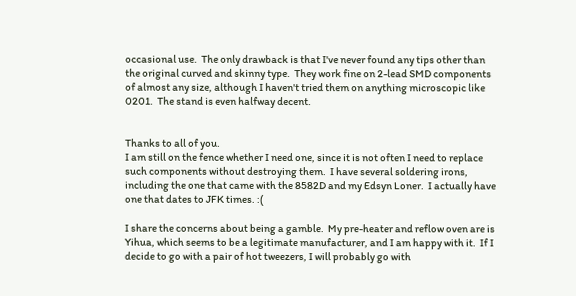occasional use.  The only drawback is that I've never found any tips other than the original curved and skinny type.  They work fine on 2-lead SMD components of almost any size, although I haven't tried them on anything microscopic like 0201.  The stand is even halfway decent.


Thanks to all of you.
I am still on the fence whether I need one, since it is not often I need to replace such components without destroying them.  I have several soldering irons, including the one that came with the 8582D and my Edsyn Loner.  I actually have one that dates to JFK times. :(

I share the concerns about being a gamble.  My pre-heater and reflow oven are is Yihua, which seems to be a legitimate manufacturer, and I am happy with it.  If I decide to go with a pair of hot tweezers, I will probably go with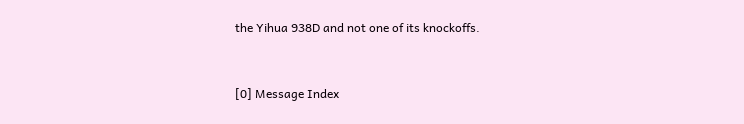the Yihua 938D and not one of its knockoffs.


[0] Message Index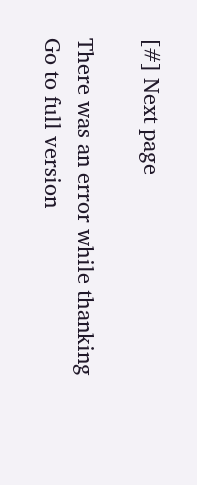[#] Next page

There was an error while thanking
Go to full version